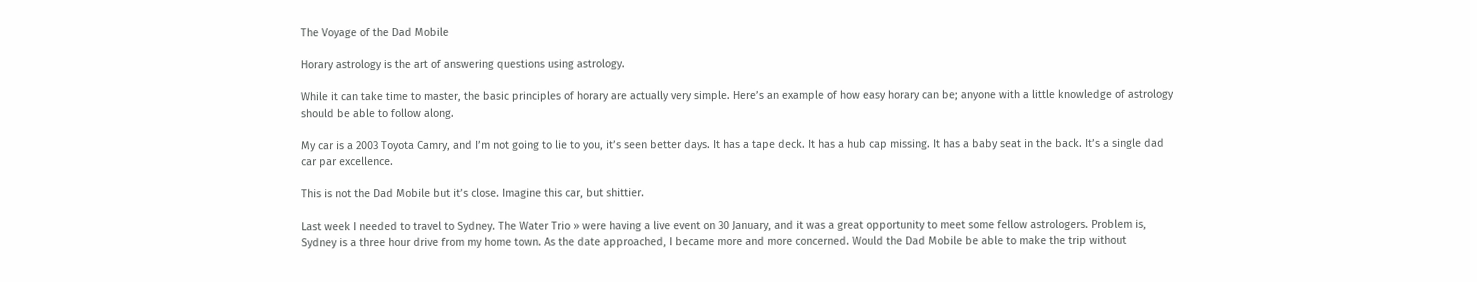The Voyage of the Dad Mobile

Horary astrology is the art of answering questions using astrology.

While it can take time to master, the basic principles of horary are actually very simple. Here’s an example of how easy horary can be; anyone with a little knowledge of astrology should be able to follow along.

My car is a 2003 Toyota Camry, and I’m not going to lie to you, it’s seen better days. It has a tape deck. It has a hub cap missing. It has a baby seat in the back. It’s a single dad car par excellence.

This is not the Dad Mobile but it’s close. Imagine this car, but shittier.

Last week I needed to travel to Sydney. The Water Trio » were having a live event on 30 January, and it was a great opportunity to meet some fellow astrologers. Problem is, Sydney is a three hour drive from my home town. As the date approached, I became more and more concerned. Would the Dad Mobile be able to make the trip without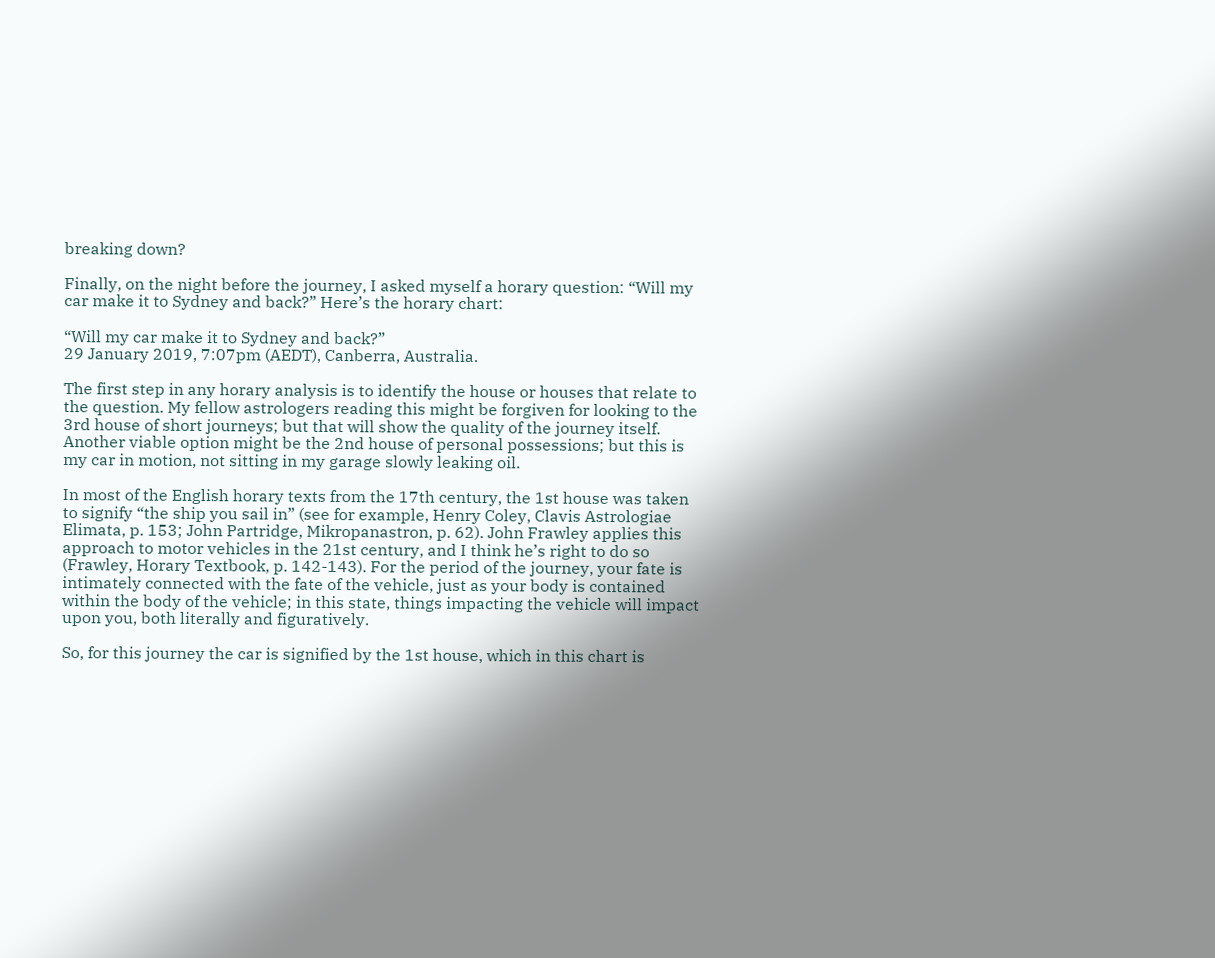breaking down?

Finally, on the night before the journey, I asked myself a horary question: “Will my car make it to Sydney and back?” Here’s the horary chart:

“Will my car make it to Sydney and back?”
29 January 2019, 7:07pm (AEDT), Canberra, Australia.

The first step in any horary analysis is to identify the house or houses that relate to the question. My fellow astrologers reading this might be forgiven for looking to the 3rd house of short journeys; but that will show the quality of the journey itself. Another viable option might be the 2nd house of personal possessions; but this is my car in motion, not sitting in my garage slowly leaking oil.

In most of the English horary texts from the 17th century, the 1st house was taken to signify “the ship you sail in” (see for example, Henry Coley, Clavis Astrologiae Elimata, p. 153; John Partridge, Mikropanastron, p. 62). John Frawley applies this approach to motor vehicles in the 21st century, and I think he’s right to do so (Frawley, Horary Textbook, p. 142-143). For the period of the journey, your fate is intimately connected with the fate of the vehicle, just as your body is contained within the body of the vehicle; in this state, things impacting the vehicle will impact upon you, both literally and figuratively.

So, for this journey the car is signified by the 1st house, which in this chart is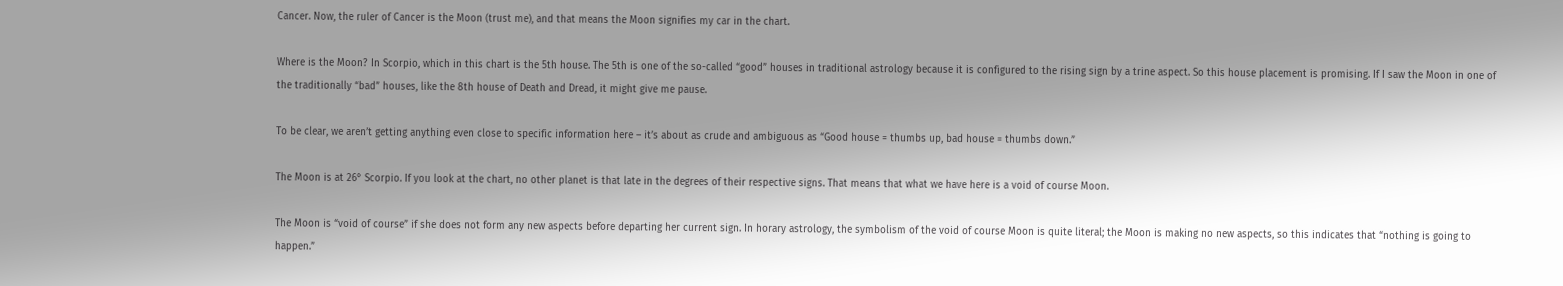Cancer. Now, the ruler of Cancer is the Moon (trust me), and that means the Moon signifies my car in the chart.

Where is the Moon? In Scorpio, which in this chart is the 5th house. The 5th is one of the so-called “good” houses in traditional astrology because it is configured to the rising sign by a trine aspect. So this house placement is promising. If I saw the Moon in one of the traditionally “bad” houses, like the 8th house of Death and Dread, it might give me pause.

To be clear, we aren’t getting anything even close to specific information here – it’s about as crude and ambiguous as “Good house = thumbs up, bad house = thumbs down.”

The Moon is at 26° Scorpio. If you look at the chart, no other planet is that late in the degrees of their respective signs. That means that what we have here is a void of course Moon.

The Moon is “void of course” if she does not form any new aspects before departing her current sign. In horary astrology, the symbolism of the void of course Moon is quite literal; the Moon is making no new aspects, so this indicates that “nothing is going to happen.”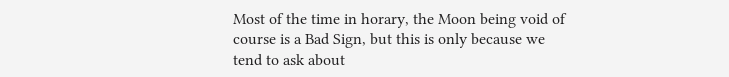Most of the time in horary, the Moon being void of course is a Bad Sign, but this is only because we tend to ask about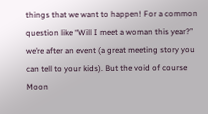things that we want to happen! For a common question like “Will I meet a woman this year?” we’re after an event (a great meeting story you can tell to your kids). But the void of course Moon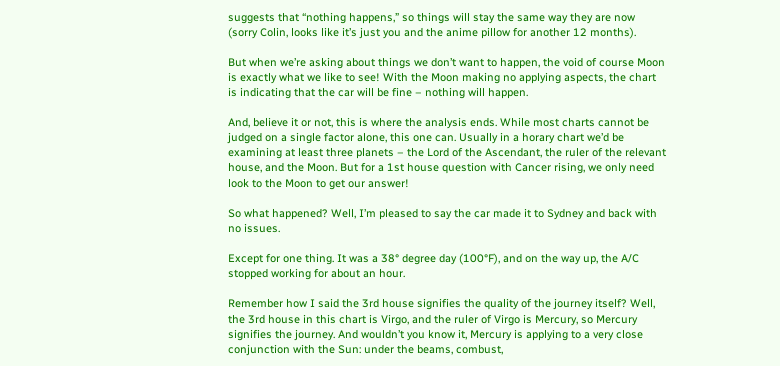suggests that “nothing happens,” so things will stay the same way they are now (sorry Colin, looks like it’s just you and the anime pillow for another 12 months).

But when we’re asking about things we don’t want to happen, the void of course Moon is exactly what we like to see! With the Moon making no applying aspects, the chart is indicating that the car will be fine – nothing will happen.

And, believe it or not, this is where the analysis ends. While most charts cannot be judged on a single factor alone, this one can. Usually in a horary chart we’d be examining at least three planets – the Lord of the Ascendant, the ruler of the relevant house, and the Moon. But for a 1st house question with Cancer rising, we only need look to the Moon to get our answer!

So what happened? Well, I’m pleased to say the car made it to Sydney and back with no issues.

Except for one thing. It was a 38° degree day (100°F), and on the way up, the A/C stopped working for about an hour.

Remember how I said the 3rd house signifies the quality of the journey itself? Well, the 3rd house in this chart is Virgo, and the ruler of Virgo is Mercury, so Mercury signifies the journey. And wouldn’t you know it, Mercury is applying to a very close conjunction with the Sun: under the beams, combust,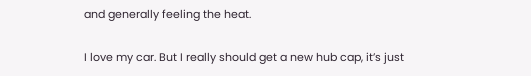and generally feeling the heat.

I love my car. But I really should get a new hub cap, it’s just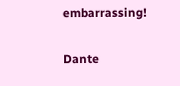embarrassing!

Dante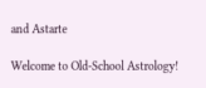and Astarte

Welcome to Old-School Astrology!